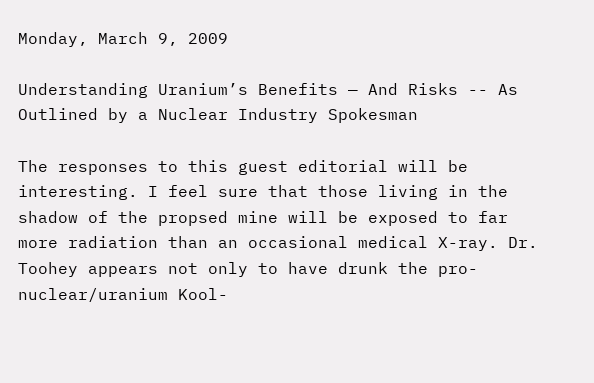Monday, March 9, 2009

Understanding Uranium’s Benefits — And Risks -- As Outlined by a Nuclear Industry Spokesman

The responses to this guest editorial will be interesting. I feel sure that those living in the shadow of the propsed mine will be exposed to far more radiation than an occasional medical X-ray. Dr. Toohey appears not only to have drunk the pro-nuclear/uranium Kool-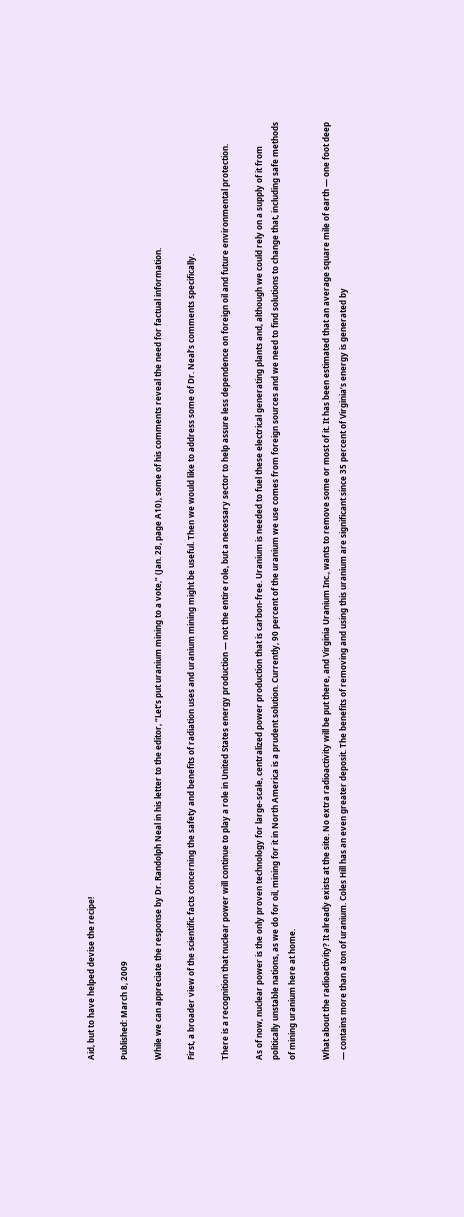Aid, but to have helped devise the recipe!

Published: March 8, 2009

While we can appreciate the response by Dr. Randolph Neal in his letter to the editor, “Let’s put uranium mining to a vote,” (Jan. 28, page A10), some of his comments reveal the need for factual information.

First, a broader view of the scientific facts concerning the safety and benefits of radiation uses and uranium mining might be useful. Then we would like to address some of Dr. Neal’s comments specifically.

There is a recognition that nuclear power will continue to play a role in United States energy production — not the entire role, but a necessary sector to help assure less dependence on foreign oil and future environmental protection.

As of now, nuclear power is the only proven technology for large-scale, centralized power production that is carbon-free. Uranium is needed to fuel these electrical generating plants and, although we could rely on a supply of it from politically unstable nations, as we do for oil, mining for it in North America is a prudent solution. Currently, 90 percent of the uranium we use comes from foreign sources and we need to find solutions to change that, including safe methods of mining uranium here at home.

What about the radioactivity? It already exists at the site. No extra radioactivity will be put there, and Virginia Uranium Inc., wants to remove some or most of it. It has been estimated that an average square mile of earth — one foot deep — contains more than a ton of uranium. Coles Hill has an even greater deposit. The benefits of removing and using this uranium are significant since 35 percent of Virginia’s energy is generated by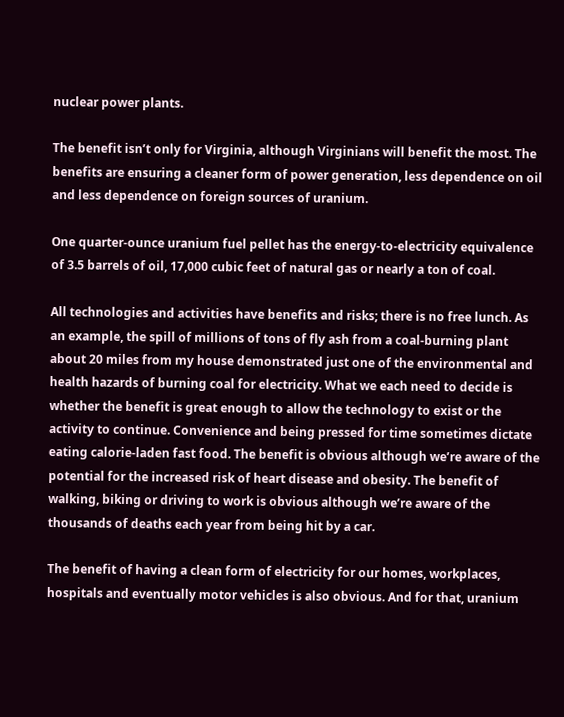nuclear power plants.

The benefit isn’t only for Virginia, although Virginians will benefit the most. The benefits are ensuring a cleaner form of power generation, less dependence on oil and less dependence on foreign sources of uranium.

One quarter-ounce uranium fuel pellet has the energy-to-electricity equivalence of 3.5 barrels of oil, 17,000 cubic feet of natural gas or nearly a ton of coal.

All technologies and activities have benefits and risks; there is no free lunch. As an example, the spill of millions of tons of fly ash from a coal-burning plant about 20 miles from my house demonstrated just one of the environmental and health hazards of burning coal for electricity. What we each need to decide is whether the benefit is great enough to allow the technology to exist or the activity to continue. Convenience and being pressed for time sometimes dictate eating calorie-laden fast food. The benefit is obvious although we’re aware of the potential for the increased risk of heart disease and obesity. The benefit of walking, biking or driving to work is obvious although we’re aware of the thousands of deaths each year from being hit by a car.

The benefit of having a clean form of electricity for our homes, workplaces, hospitals and eventually motor vehicles is also obvious. And for that, uranium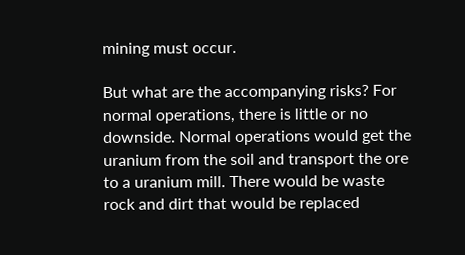mining must occur.

But what are the accompanying risks? For normal operations, there is little or no downside. Normal operations would get the uranium from the soil and transport the ore to a uranium mill. There would be waste rock and dirt that would be replaced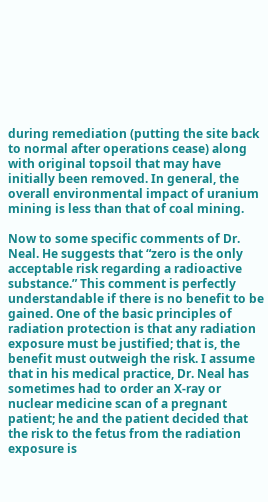during remediation (putting the site back to normal after operations cease) along with original topsoil that may have initially been removed. In general, the overall environmental impact of uranium mining is less than that of coal mining.

Now to some specific comments of Dr. Neal. He suggests that “zero is the only acceptable risk regarding a radioactive substance.” This comment is perfectly understandable if there is no benefit to be gained. One of the basic principles of radiation protection is that any radiation exposure must be justified; that is, the benefit must outweigh the risk. I assume that in his medical practice, Dr. Neal has sometimes had to order an X-ray or nuclear medicine scan of a pregnant patient; he and the patient decided that the risk to the fetus from the radiation exposure is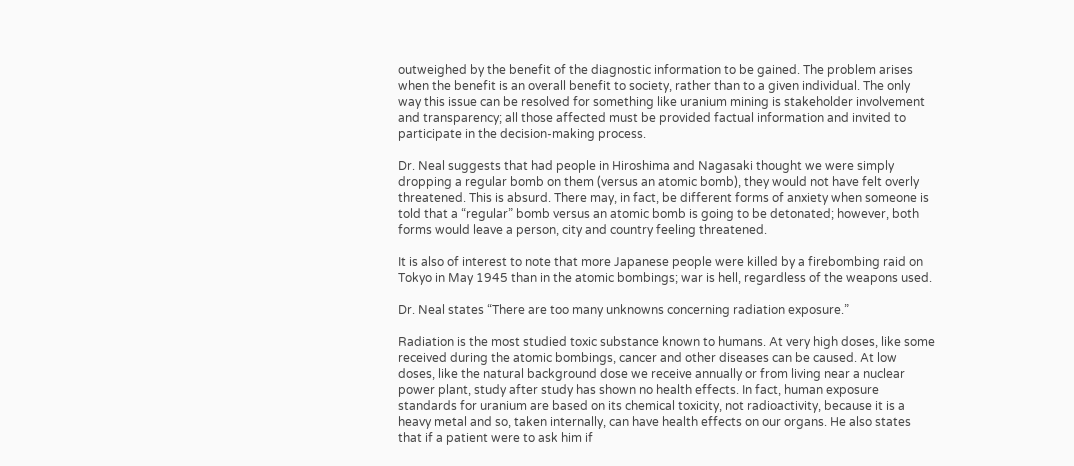outweighed by the benefit of the diagnostic information to be gained. The problem arises when the benefit is an overall benefit to society, rather than to a given individual. The only way this issue can be resolved for something like uranium mining is stakeholder involvement and transparency; all those affected must be provided factual information and invited to participate in the decision-making process.

Dr. Neal suggests that had people in Hiroshima and Nagasaki thought we were simply dropping a regular bomb on them (versus an atomic bomb), they would not have felt overly threatened. This is absurd. There may, in fact, be different forms of anxiety when someone is told that a “regular” bomb versus an atomic bomb is going to be detonated; however, both forms would leave a person, city and country feeling threatened.

It is also of interest to note that more Japanese people were killed by a firebombing raid on Tokyo in May 1945 than in the atomic bombings; war is hell, regardless of the weapons used.

Dr. Neal states “There are too many unknowns concerning radiation exposure.”

Radiation is the most studied toxic substance known to humans. At very high doses, like some received during the atomic bombings, cancer and other diseases can be caused. At low doses, like the natural background dose we receive annually or from living near a nuclear power plant, study after study has shown no health effects. In fact, human exposure standards for uranium are based on its chemical toxicity, not radioactivity, because it is a heavy metal and so, taken internally, can have health effects on our organs. He also states that if a patient were to ask him if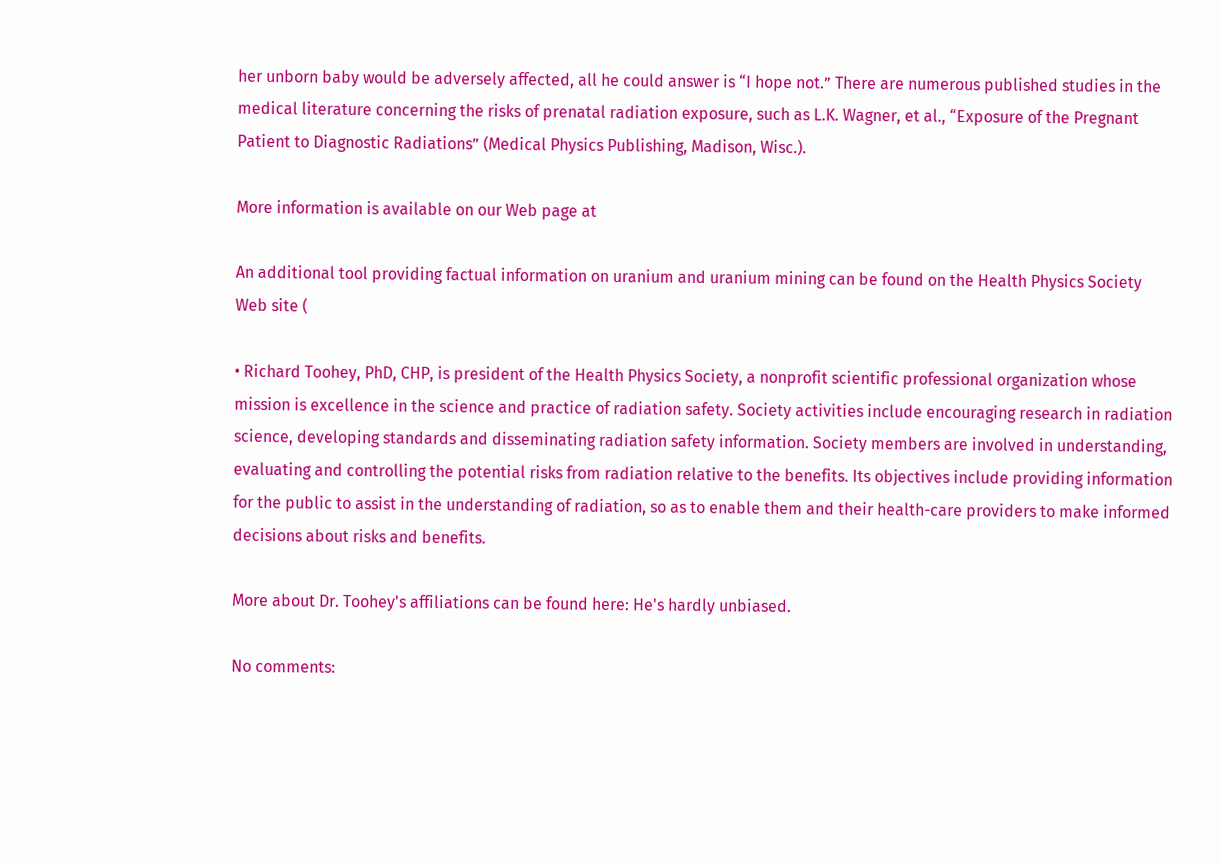her unborn baby would be adversely affected, all he could answer is “I hope not.” There are numerous published studies in the medical literature concerning the risks of prenatal radiation exposure, such as L.K. Wagner, et al., “Exposure of the Pregnant Patient to Diagnostic Radiations” (Medical Physics Publishing, Madison, Wisc.).

More information is available on our Web page at

An additional tool providing factual information on uranium and uranium mining can be found on the Health Physics Society Web site (

• Richard Toohey, PhD, CHP, is president of the Health Physics Society, a nonprofit scientific professional organization whose mission is excellence in the science and practice of radiation safety. Society activities include encouraging research in radiation science, developing standards and disseminating radiation safety information. Society members are involved in understanding, evaluating and controlling the potential risks from radiation relative to the benefits. Its objectives include providing information for the public to assist in the understanding of radiation, so as to enable them and their health-care providers to make informed decisions about risks and benefits.

More about Dr. Toohey's affiliations can be found here: He's hardly unbiased.

No comments: